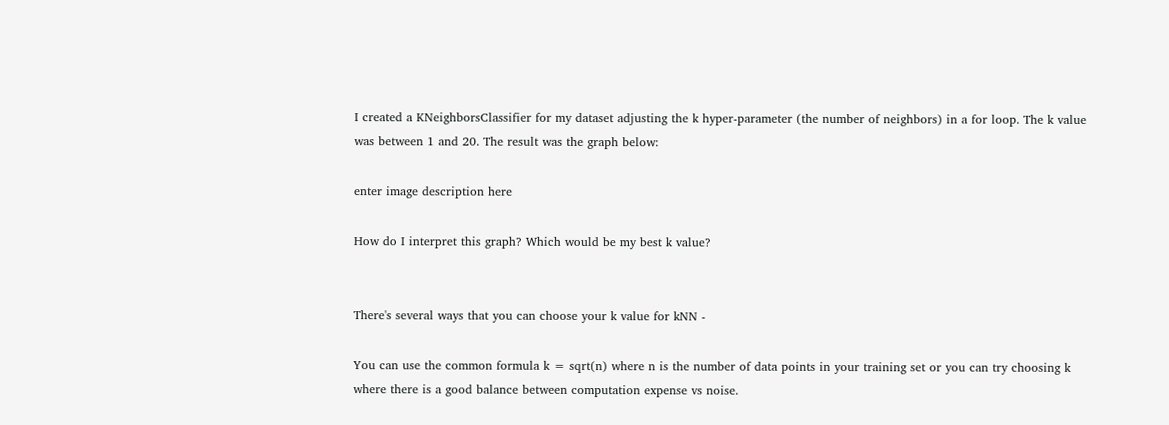I created a KNeighborsClassifier for my dataset adjusting the k hyper-parameter (the number of neighbors) in a for loop. The k value was between 1 and 20. The result was the graph below:

enter image description here

How do I interpret this graph? Which would be my best k value?


There's several ways that you can choose your k value for kNN -

You can use the common formula k = sqrt(n) where n is the number of data points in your training set or you can try choosing k where there is a good balance between computation expense vs noise.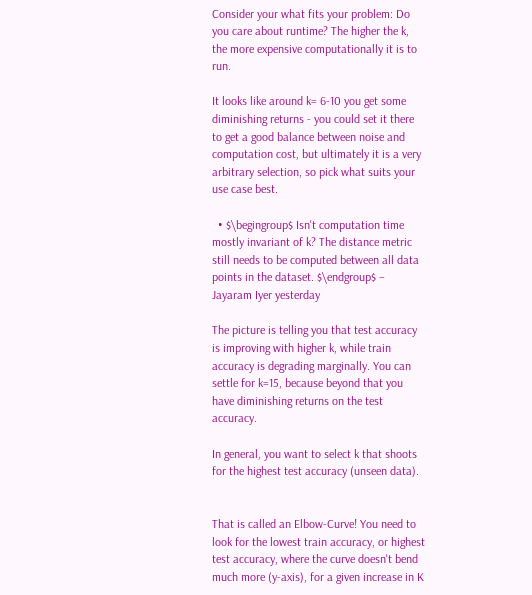Consider your what fits your problem: Do you care about runtime? The higher the k, the more expensive computationally it is to run.

It looks like around k= 6-10 you get some diminishing returns - you could set it there to get a good balance between noise and computation cost, but ultimately it is a very arbitrary selection, so pick what suits your use case best.

  • $\begingroup$ Isn't computation time mostly invariant of k? The distance metric still needs to be computed between all data points in the dataset. $\endgroup$ – Jayaram Iyer yesterday

The picture is telling you that test accuracy is improving with higher k, while train accuracy is degrading marginally. You can settle for k=15, because beyond that you have diminishing returns on the test accuracy.

In general, you want to select k that shoots for the highest test accuracy (unseen data).


That is called an Elbow-Curve! You need to look for the lowest train accuracy, or highest test accuracy, where the curve doesn't bend much more (y-axis), for a given increase in K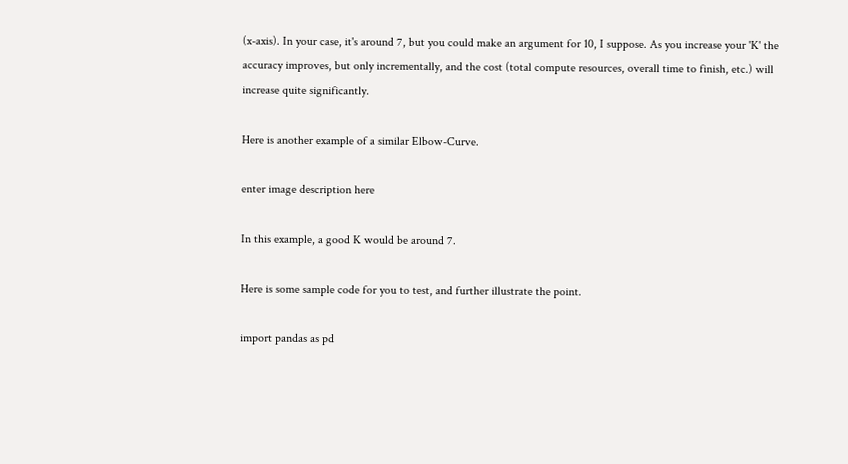(x-axis). In your case, it's around 7, but you could make an argument for 10, I suppose. As you increase your 'K' the accuracy improves, but only incrementally, and the cost (total compute resources, overall time to finish, etc.) will increase quite significantly.

Here is another example of a similar Elbow-Curve.

enter image description here

In this example, a good K would be around 7.

Here is some sample code for you to test, and further illustrate the point.

import pandas as pd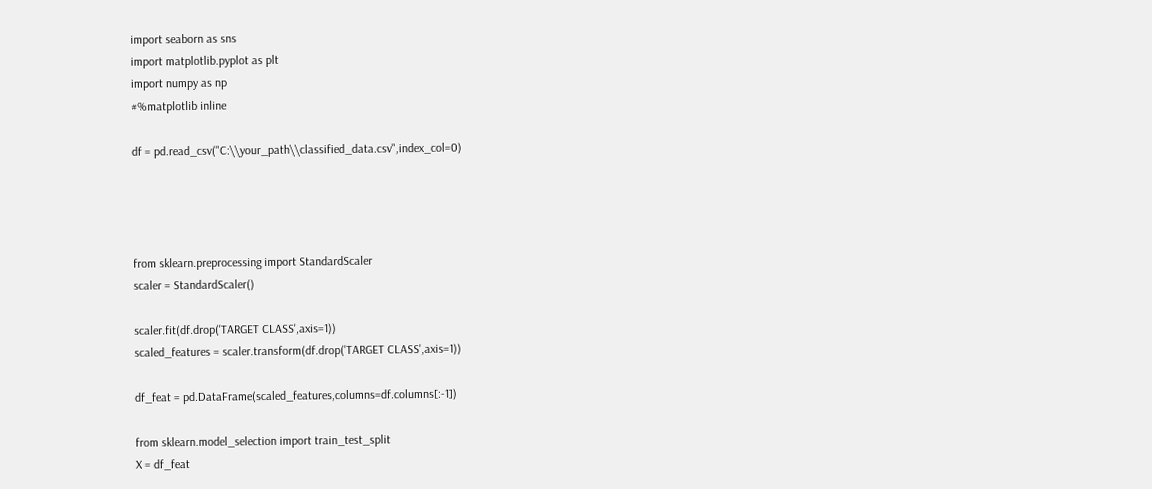import seaborn as sns
import matplotlib.pyplot as plt
import numpy as np
#%matplotlib inline

df = pd.read_csv("C:\\your_path\\classified_data.csv",index_col=0)




from sklearn.preprocessing import StandardScaler
scaler = StandardScaler()

scaler.fit(df.drop('TARGET CLASS',axis=1))
scaled_features = scaler.transform(df.drop('TARGET CLASS',axis=1))

df_feat = pd.DataFrame(scaled_features,columns=df.columns[:-1])

from sklearn.model_selection import train_test_split
X = df_feat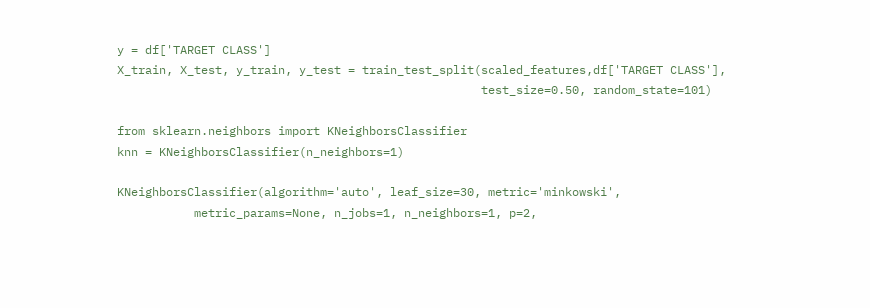y = df['TARGET CLASS']
X_train, X_test, y_train, y_test = train_test_split(scaled_features,df['TARGET CLASS'],
                                                    test_size=0.50, random_state=101)

from sklearn.neighbors import KNeighborsClassifier
knn = KNeighborsClassifier(n_neighbors=1)

KNeighborsClassifier(algorithm='auto', leaf_size=30, metric='minkowski',
           metric_params=None, n_jobs=1, n_neighbors=1, p=2,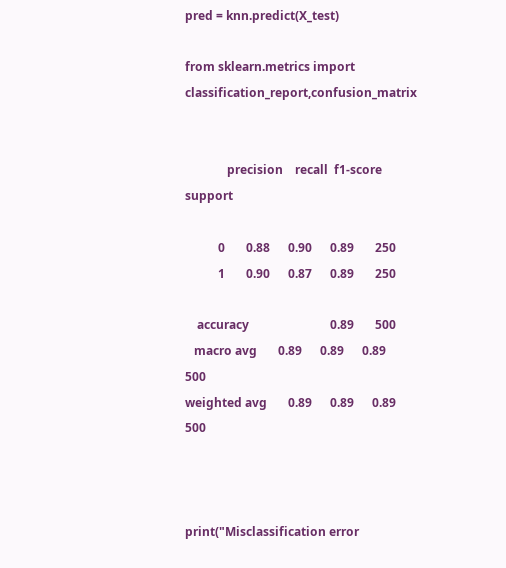pred = knn.predict(X_test)

from sklearn.metrics import classification_report,confusion_matrix


              precision    recall  f1-score   support

           0       0.88      0.90      0.89       250
           1       0.90      0.87      0.89       250

    accuracy                           0.89       500
   macro avg       0.89      0.89      0.89       500
weighted avg       0.89      0.89      0.89       500



print("Misclassification error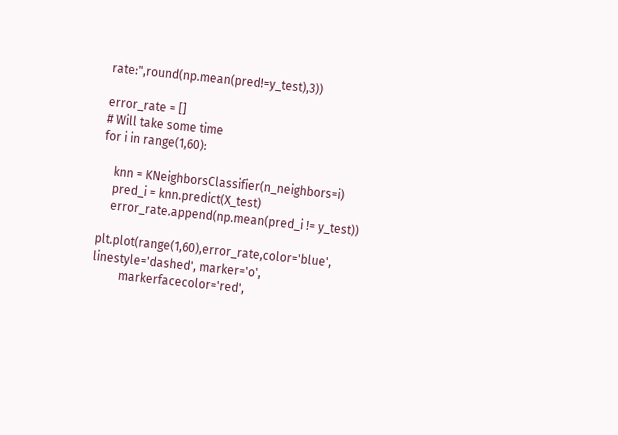rate:",round(np.mean(pred!=y_test),3))

error_rate = []
# Will take some time
for i in range(1,60):

    knn = KNeighborsClassifier(n_neighbors=i)
    pred_i = knn.predict(X_test)
    error_rate.append(np.mean(pred_i != y_test))

plt.plot(range(1,60),error_rate,color='blue', linestyle='dashed', marker='o',
         markerfacecolor='red',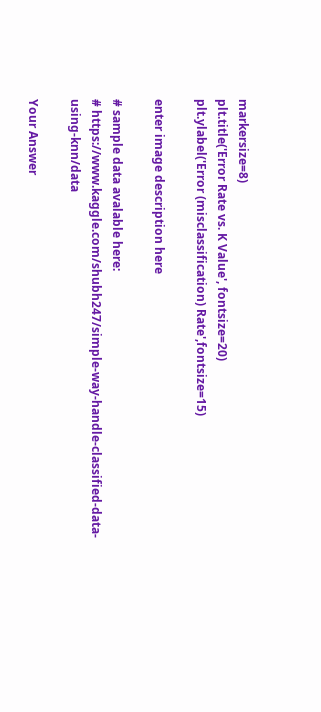markersize=8)
plt.title('Error Rate vs. K Value', fontsize=20)
plt.ylabel('Error (misclassification) Rate',fontsize=15)

enter image description here

# sample data avalable here:
# https://www.kaggle.com/shubh247/simple-way-handle-classified-data-using-knn/data

Your Answer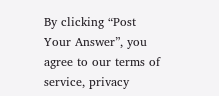By clicking “Post Your Answer”, you agree to our terms of service, privacy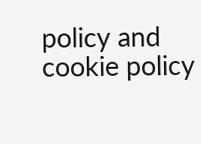policy and cookie policy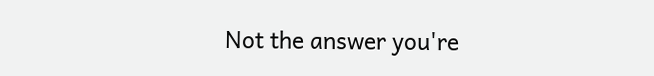Not the answer you're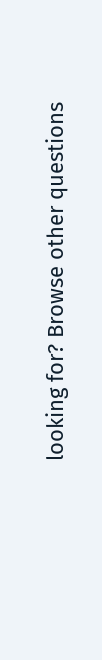looking for? Browse other questions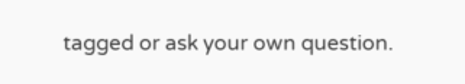tagged or ask your own question.